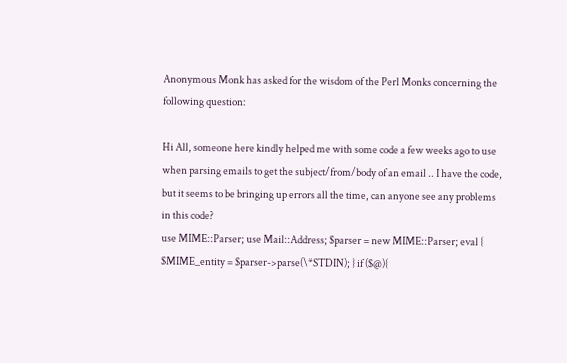Anonymous Monk has asked for the wisdom of the Perl Monks concerning the following question:

Hi All, someone here kindly helped me with some code a few weeks ago to use when parsing emails to get the subject/from/body of an email .. I have the code, but it seems to be bringing up errors all the time, can anyone see any problems in this code?
use MIME::Parser; use Mail::Address; $parser = new MIME::Parser; eval { $MIME_entity = $parser->parse(\*STDIN); } if ($@){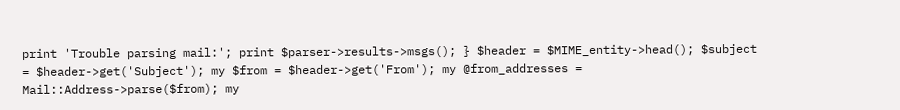print 'Trouble parsing mail:'; print $parser->results->msgs(); } $header = $MIME_entity->head(); $subject = $header->get('Subject'); my $from = $header->get('From'); my @from_addresses = Mail::Address->parse($from); my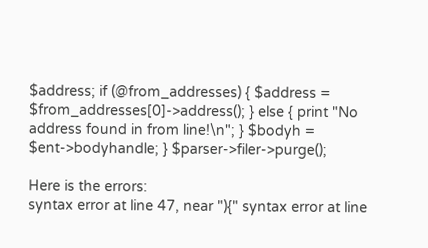$address; if (@from_addresses) { $address = $from_addresses[0]->address(); } else { print "No address found in from line!\n"; } $bodyh = $ent->bodyhandle; } $parser->filer->purge();

Here is the errors:
syntax error at line 47, near "){" syntax error at line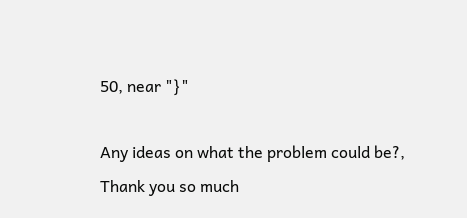50, near "}"

Any ideas on what the problem could be?, Thank you so much